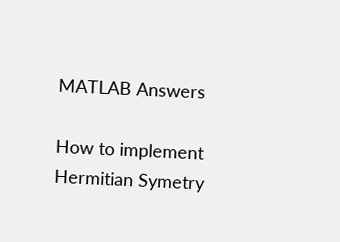MATLAB Answers

How to implement Hermitian Symetry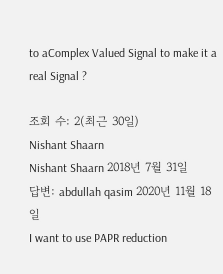to aComplex Valued Signal to make it a real Signal ?

조회 수: 2(최근 30일)
Nishant Shaarn
Nishant Shaarn 2018년 7월 31일
답변: abdullah qasim 2020년 11월 18일
I want to use PAPR reduction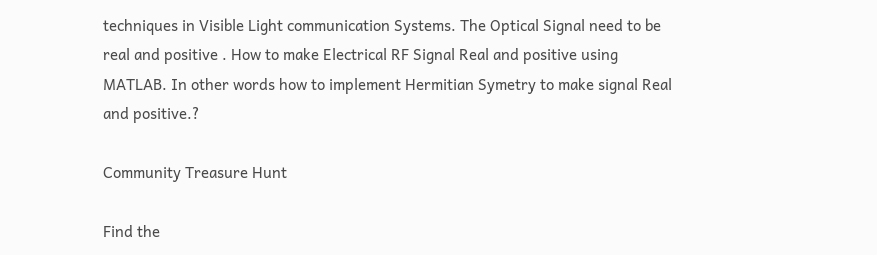techniques in Visible Light communication Systems. The Optical Signal need to be real and positive . How to make Electrical RF Signal Real and positive using MATLAB. In other words how to implement Hermitian Symetry to make signal Real and positive.?

Community Treasure Hunt

Find the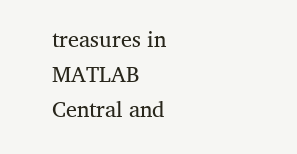treasures in MATLAB Central and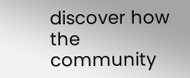discover how the community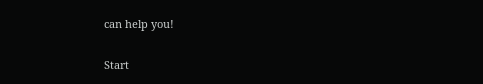can help you!

Start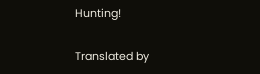Hunting!

Translated by